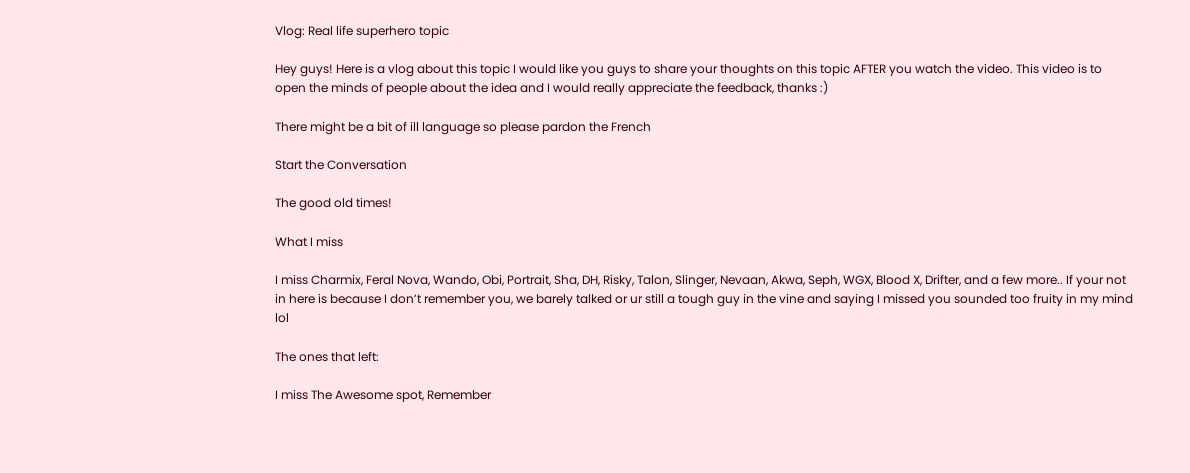Vlog: Real life superhero topic

Hey guys! Here is a vlog about this topic I would like you guys to share your thoughts on this topic AFTER you watch the video. This video is to open the minds of people about the idea and I would really appreciate the feedback, thanks :)

There might be a bit of ill language so please pardon the French

Start the Conversation

The good old times!

What I miss

I miss Charmix, Feral Nova, Wando, Obi, Portrait, Sha, DH, Risky, Talon, Slinger, Nevaan, Akwa, Seph, WGX, Blood X, Drifter, and a few more.. If your not in here is because I don’t remember you, we barely talked or ur still a tough guy in the vine and saying I missed you sounded too fruity in my mind lol

The ones that left:

I miss The Awesome spot, Remember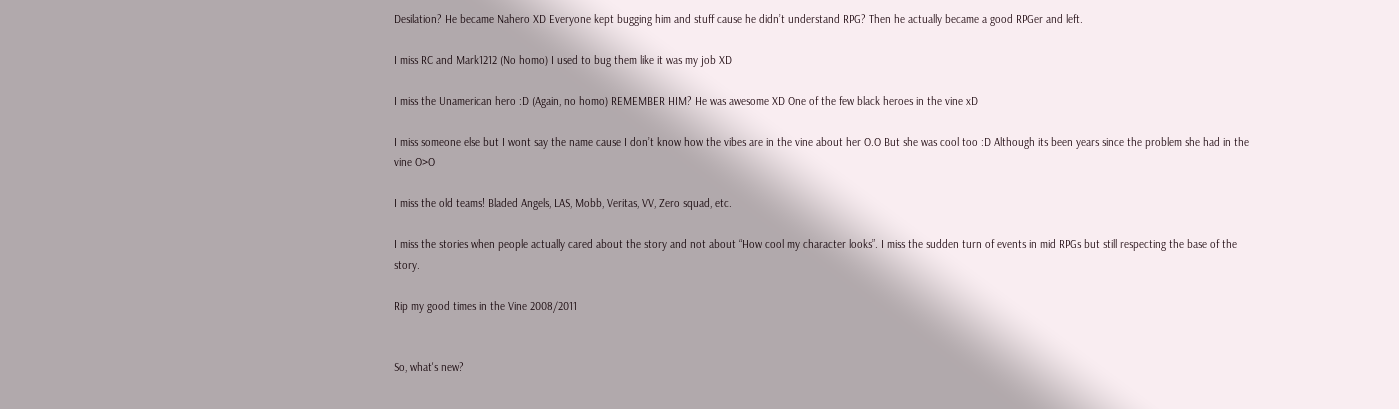Desilation? He became Nahero XD Everyone kept bugging him and stuff cause he didn’t understand RPG? Then he actually became a good RPGer and left.

I miss RC and Mark1212 (No homo) I used to bug them like it was my job XD

I miss the Unamerican hero :D (Again, no homo) REMEMBER HIM? He was awesome XD One of the few black heroes in the vine xD

I miss someone else but I wont say the name cause I don’t know how the vibes are in the vine about her O.O But she was cool too :D Although its been years since the problem she had in the vine O>O

I miss the old teams! Bladed Angels, LAS, Mobb, Veritas, VV, Zero squad, etc.

I miss the stories when people actually cared about the story and not about “How cool my character looks”. I miss the sudden turn of events in mid RPGs but still respecting the base of the story.

Rip my good times in the Vine 2008/2011


So, what's new?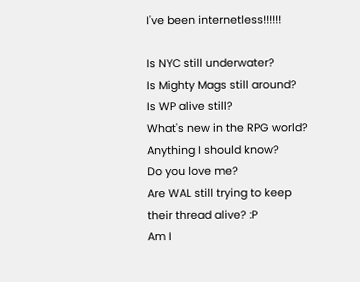I've been internetless!!!!!!

Is NYC still underwater?
Is Mighty Mags still around?
Is WP alive still?
What's new in the RPG world?
Anything I should know?
Do you love me?
Are WAL still trying to keep their thread alive? :P
Am I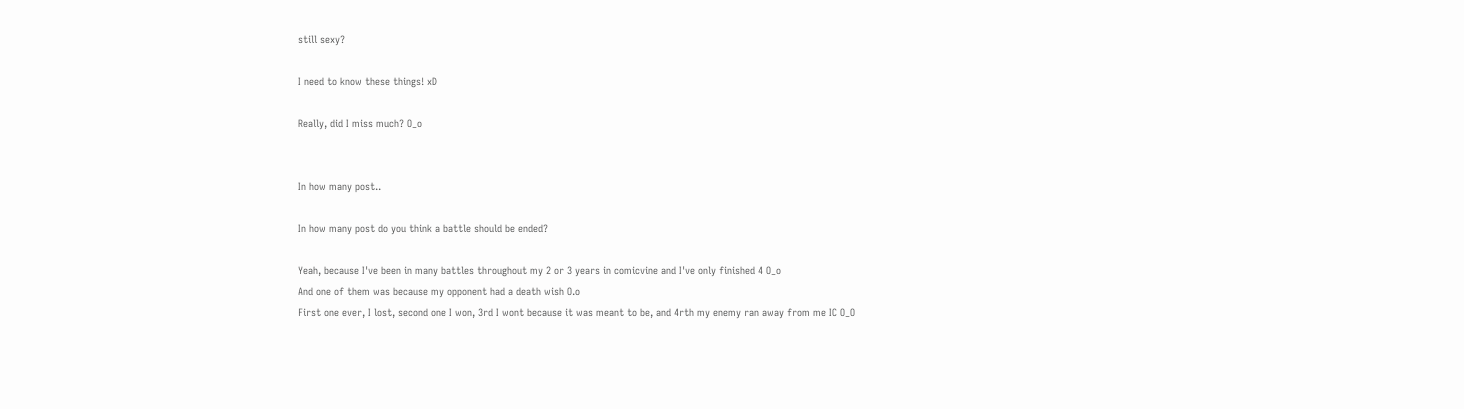still sexy?

I need to know these things! xD

Really, did I miss much? O_o


In how many post..

In how many post do you think a battle should be ended?

Yeah, because I've been in many battles throughout my 2 or 3 years in comicvine and I've only finished 4 O_o
And one of them was because my opponent had a death wish O.o
First one ever, I lost, second one I won, 3rd I wont because it was meant to be, and 4rth my enemy ran away from me IC O_O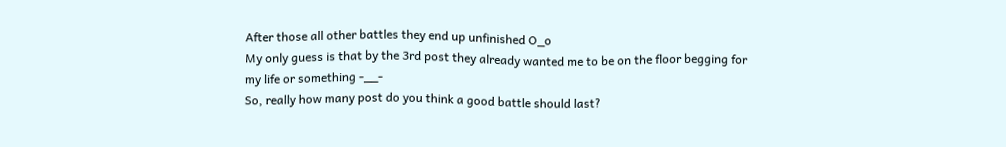After those all other battles they end up unfinished O_o
My only guess is that by the 3rd post they already wanted me to be on the floor begging for my life or something -__-
So, really how many post do you think a good battle should last?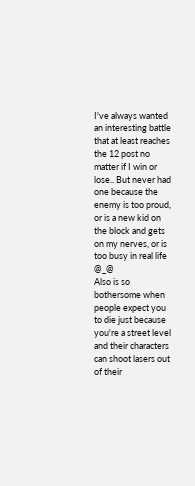I've always wanted an interesting battle that at least reaches the 12 post no matter if I win or lose.. But never had one because the enemy is too proud, or is a new kid on the block and gets on my nerves, or is too busy in real life @_@
Also is so bothersome when people expect you to die just because you're a street level and their characters can shoot lasers out of their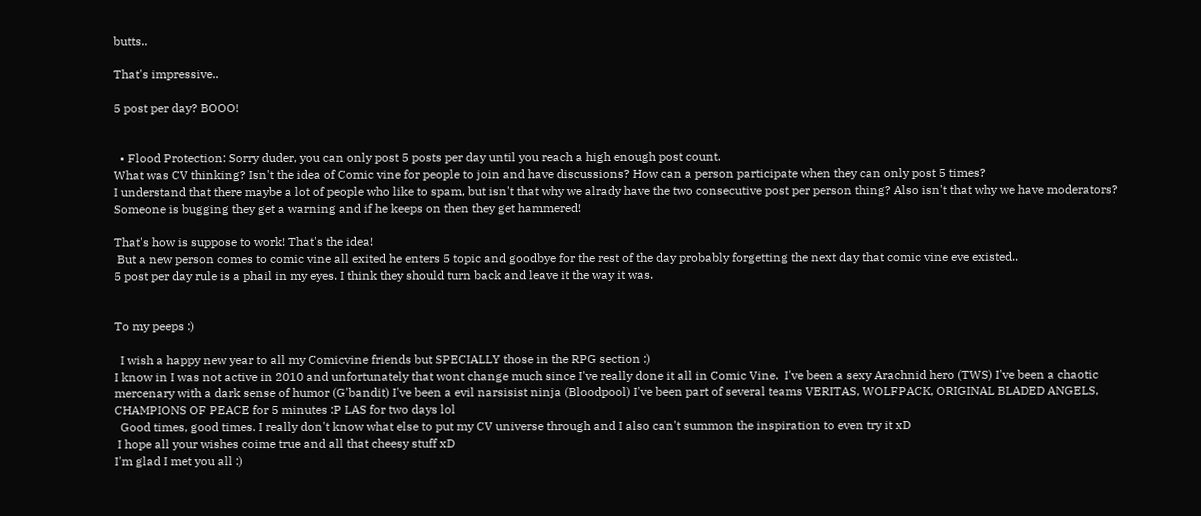butts..

That's impressive..

5 post per day? BOOO!


  • Flood Protection: Sorry duder, you can only post 5 posts per day until you reach a high enough post count.
What was CV thinking? Isn't the idea of Comic vine for people to join and have discussions? How can a person participate when they can only post 5 times?
I understand that there maybe a lot of people who like to spam, but isn't that why we alrady have the two consecutive post per person thing? Also isn't that why we have moderators? Someone is bugging they get a warning and if he keeps on then they get hammered!

That's how is suppose to work! That's the idea!
 But a new person comes to comic vine all exited he enters 5 topic and goodbye for the rest of the day probably forgetting the next day that comic vine eve existed..
5 post per day rule is a phail in my eyes. I think they should turn back and leave it the way it was.


To my peeps :)

  I wish a happy new year to all my Comicvine friends but SPECIALLY those in the RPG section :)
I know in I was not active in 2010 and unfortunately that wont change much since I've really done it all in Comic Vine.  I've been a sexy Arachnid hero (TWS) I've been a chaotic mercenary with a dark sense of humor (G'bandit) I've been a evil narsisist ninja (Bloodpool) I've been part of several teams VERITAS, WOLFPACK, ORIGINAL BLADED ANGELS, CHAMPIONS OF PEACE for 5 minutes :P LAS for two days lol
  Good times, good times. I really don't know what else to put my CV universe through and I also can't summon the inspiration to even try it xD
 I hope all your wishes coime true and all that cheesy stuff xD
I'm glad I met you all :)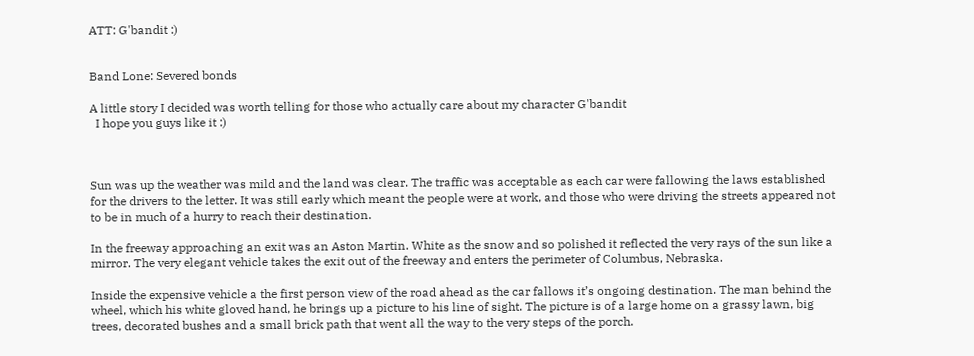ATT: G'bandit :)


Band Lone: Severed bonds

A little story I decided was worth telling for those who actually care about my character G'bandit
  I hope you guys like it :)



Sun was up the weather was mild and the land was clear. The traffic was acceptable as each car were fallowing the laws established for the drivers to the letter. It was still early which meant the people were at work, and those who were driving the streets appeared not to be in much of a hurry to reach their destination.

In the freeway approaching an exit was an Aston Martin. White as the snow and so polished it reflected the very rays of the sun like a mirror. The very elegant vehicle takes the exit out of the freeway and enters the perimeter of Columbus, Nebraska.

Inside the expensive vehicle a the first person view of the road ahead as the car fallows it’s ongoing destination. The man behind the wheel, which his white gloved hand, he brings up a picture to his line of sight. The picture is of a large home on a grassy lawn, big trees, decorated bushes and a small brick path that went all the way to the very steps of the porch.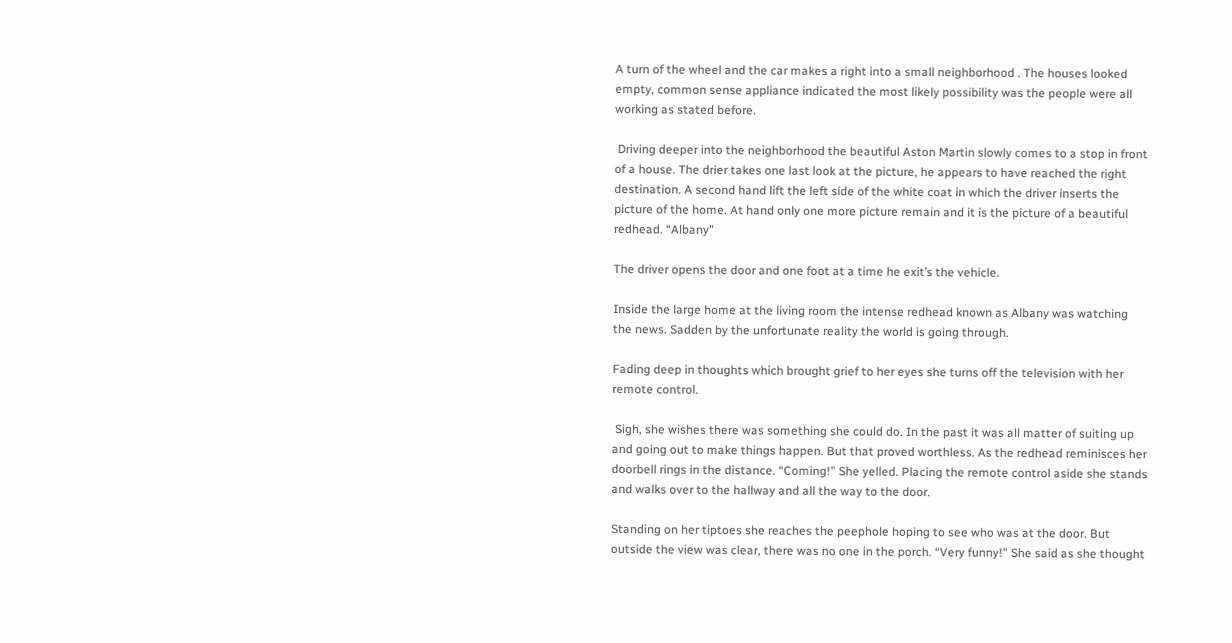A turn of the wheel and the car makes a right into a small neighborhood . The houses looked empty, common sense appliance indicated the most likely possibility was the people were all working as stated before.

 Driving deeper into the neighborhood the beautiful Aston Martin slowly comes to a stop in front of a house. The drier takes one last look at the picture, he appears to have reached the right destination. A second hand lift the left side of the white coat in which the driver inserts the picture of the home. At hand only one more picture remain and it is the picture of a beautiful redhead. “Albany”

The driver opens the door and one foot at a time he exit’s the vehicle.

Inside the large home at the living room the intense redhead known as Albany was watching the news. Sadden by the unfortunate reality the world is going through.

Fading deep in thoughts which brought grief to her eyes she turns off the television with her remote control.

 Sigh, she wishes there was something she could do. In the past it was all matter of suiting up and going out to make things happen. But that proved worthless. As the redhead reminisces her doorbell rings in the distance. “Coming!” She yelled. Placing the remote control aside she stands and walks over to the hallway and all the way to the door.

Standing on her tiptoes she reaches the peephole hoping to see who was at the door. But outside the view was clear, there was no one in the porch. “Very funny!” She said as she thought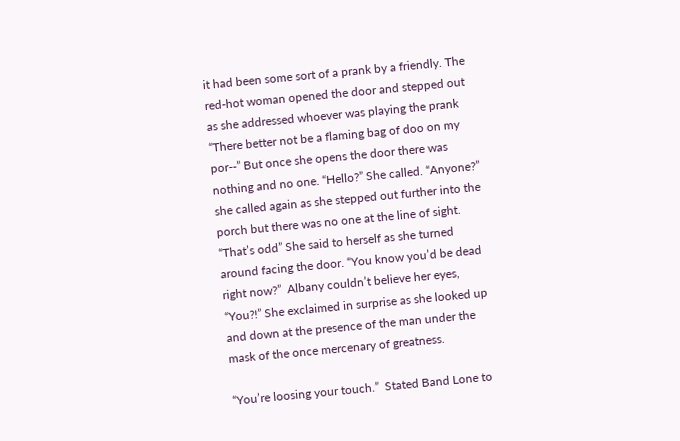it had been some sort of a prank by a friendly. The red-hot woman opened the door and stepped out as she addressed whoever was playing the prank “There better not be a flaming bag of doo on my por--” But once she opens the door there was nothing and no one. “Hello?” She called. “Anyone?” she called again as she stepped out further into the porch but there was no one at the line of sight. “That’s odd” She said to herself as she turned around facing the door. “You know you’d be dead right now?”  Albany couldn’t believe her eyes, “You?!” She exclaimed in surprise as she looked up and down at the presence of the man under the mask of the once mercenary of greatness.

“You’re loosing your touch.”  Stated Band Lone to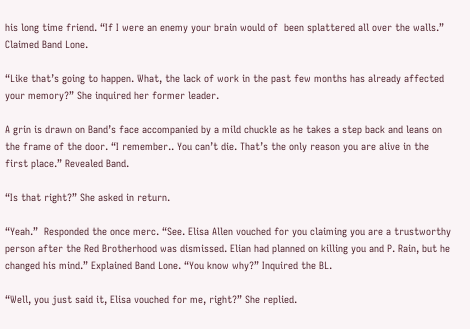his long time friend. “If I were an enemy your brain would of  been splattered all over the walls.” Claimed Band Lone.

“Like that’s going to happen. What, the lack of work in the past few months has already affected your memory?” She inquired her former leader.

A grin is drawn on Band’s face accompanied by a mild chuckle as he takes a step back and leans on the frame of the door. “I remember.. You can’t die. That’s the only reason you are alive in the first place.” Revealed Band.

“Is that right?” She asked in return.

“Yeah.”  Responded the once merc. “See. Elisa Allen vouched for you claiming you are a trustworthy person after the Red Brotherhood was dismissed. Elian had planned on killing you and P. Rain, but he changed his mind.” Explained Band Lone. “You know why?” Inquired the BL.

“Well, you just said it, Elisa vouched for me, right?” She replied.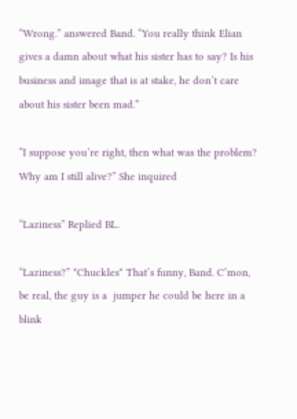“Wrong.” answered Band. “You really think Elian gives a damn about what his sister has to say? Is his business and image that is at stake, he don’t care about his sister been mad.”

“I suppose you’re right, then what was the problem? Why am I still alive?” She inquired

“Laziness” Replied BL.

“Laziness?” *Chuckles* That’s funny, Band. C’mon, be real, the guy is a  jumper he could be here in a blink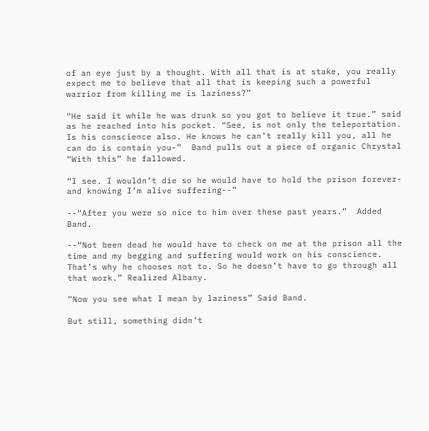of an eye just by a thought. With all that is at stake, you really expect me to believe that all that is keeping such a powerful warrior from killing me is laziness?”

“He said it while he was drunk so you got to believe it true.” said as he reached into his pocket. “See, is not only the teleportation. Is his conscience also. He knows he can’t really kill you, all he can do is contain you-”  Band pulls out a piece of organic Chrystal “With this” he fallowed.

“I see. I wouldn’t die so he would have to hold the prison forever- and knowing I’m alive suffering--”

--“After you were so nice to him over these past years.”  Added Band.

--“Not been dead he would have to check on me at the prison all the time and my begging and suffering would work on his conscience. That’s why he chooses not to. So he doesn’t have to go through all that work.” Realized Albany.

“Now you see what I mean by laziness” Said Band.

But still, something didn’t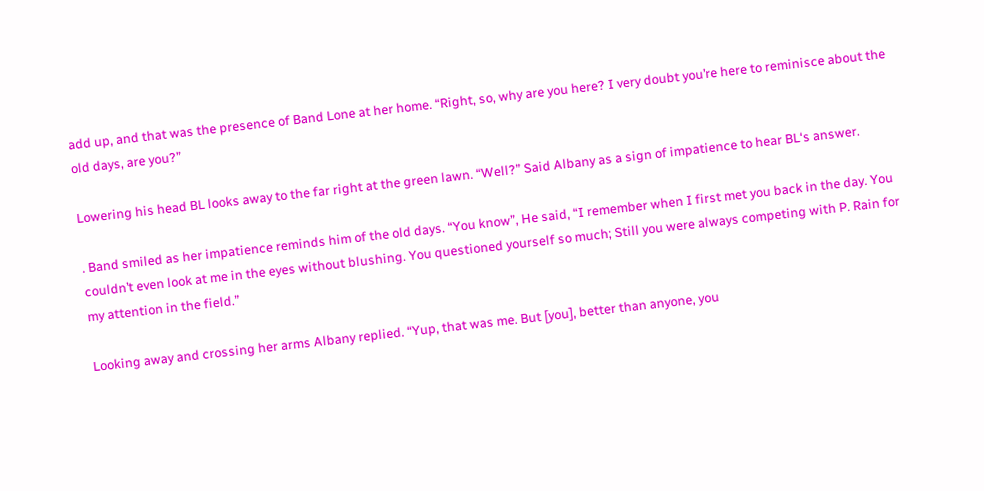add up, and that was the presence of Band Lone at her home. “Right, so, why are you here? I very doubt you’re here to reminisce about the old days, are you?”

Lowering his head BL looks away to the far right at the green lawn. “Well?” Said Albany as a sign of impatience to hear BL‘s answer.

. Band smiled as her impatience reminds him of the old days. “You know”, He said, “I remember when I first met you back in the day. You couldn’t even look at me in the eyes without blushing. You questioned yourself so much; Still you were always competing with P. Rain for my attention in the field.”

Looking away and crossing her arms Albany replied. “Yup, that was me. But [you], better than anyone, you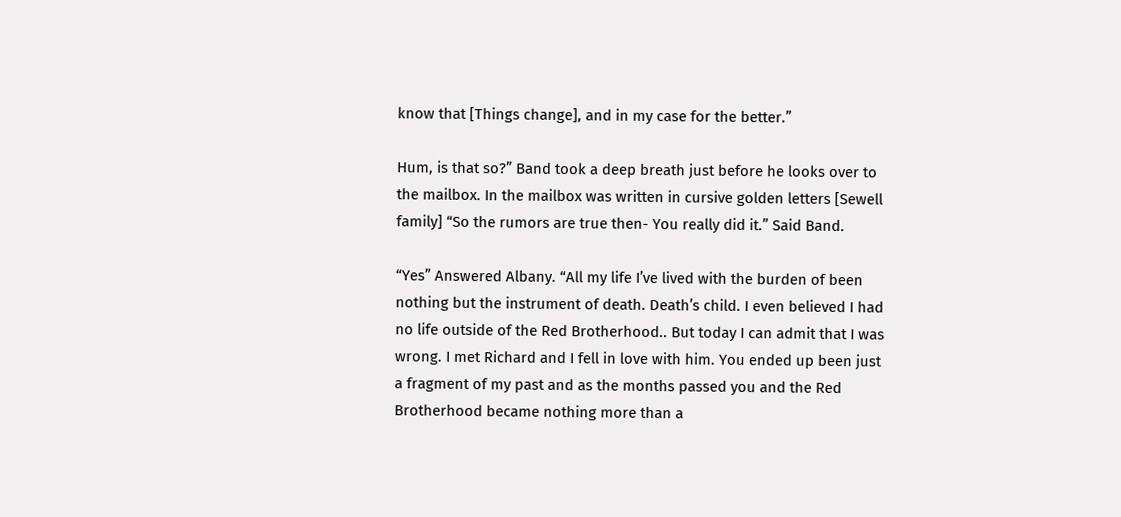know that [Things change], and in my case for the better.”

Hum, is that so?” Band took a deep breath just before he looks over to the mailbox. In the mailbox was written in cursive golden letters [Sewell family] “So the rumors are true then- You really did it.” Said Band.

“Yes” Answered Albany. “All my life I’ve lived with the burden of been nothing but the instrument of death. Death’s child. I even believed I had no life outside of the Red Brotherhood.. But today I can admit that I was wrong. I met Richard and I fell in love with him. You ended up been just a fragment of my past and as the months passed you and the Red Brotherhood became nothing more than a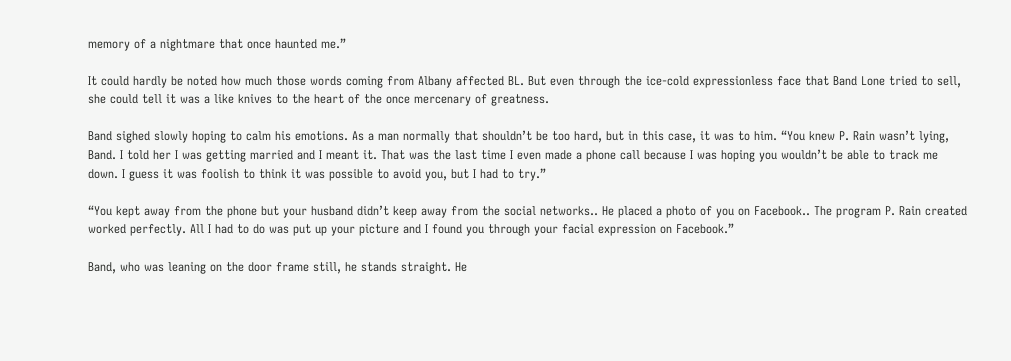memory of a nightmare that once haunted me.”

It could hardly be noted how much those words coming from Albany affected BL. But even through the ice-cold expressionless face that Band Lone tried to sell, she could tell it was a like knives to the heart of the once mercenary of greatness.

Band sighed slowly hoping to calm his emotions. As a man normally that shouldn’t be too hard, but in this case, it was to him. “You knew P. Rain wasn’t lying, Band. I told her I was getting married and I meant it. That was the last time I even made a phone call because I was hoping you wouldn’t be able to track me down. I guess it was foolish to think it was possible to avoid you, but I had to try.”

“You kept away from the phone but your husband didn’t keep away from the social networks.. He placed a photo of you on Facebook.. The program P. Rain created worked perfectly. All I had to do was put up your picture and I found you through your facial expression on Facebook.”

Band, who was leaning on the door frame still, he stands straight. He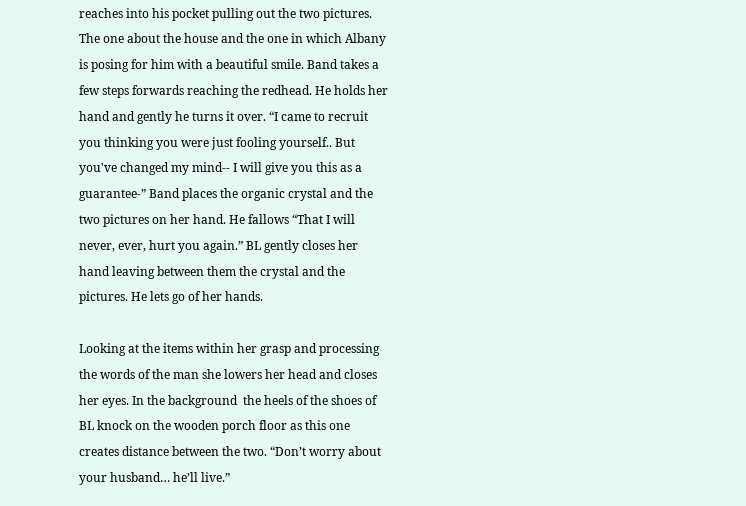reaches into his pocket pulling out the two pictures. The one about the house and the one in which Albany is posing for him with a beautiful smile. Band takes a few steps forwards reaching the redhead. He holds her hand and gently he turns it over. “I came to recruit you thinking you were just fooling yourself.. But you've changed my mind-- I will give you this as a guarantee-” Band places the organic crystal and the two pictures on her hand. He fallows “That I will never, ever, hurt you again.” BL gently closes her hand leaving between them the crystal and the pictures. He lets go of her hands.

Looking at the items within her grasp and processing the words of the man she lowers her head and closes her eyes. In the background  the heels of the shoes of BL knock on the wooden porch floor as this one creates distance between the two. “Don’t worry about your husband… he’ll live.”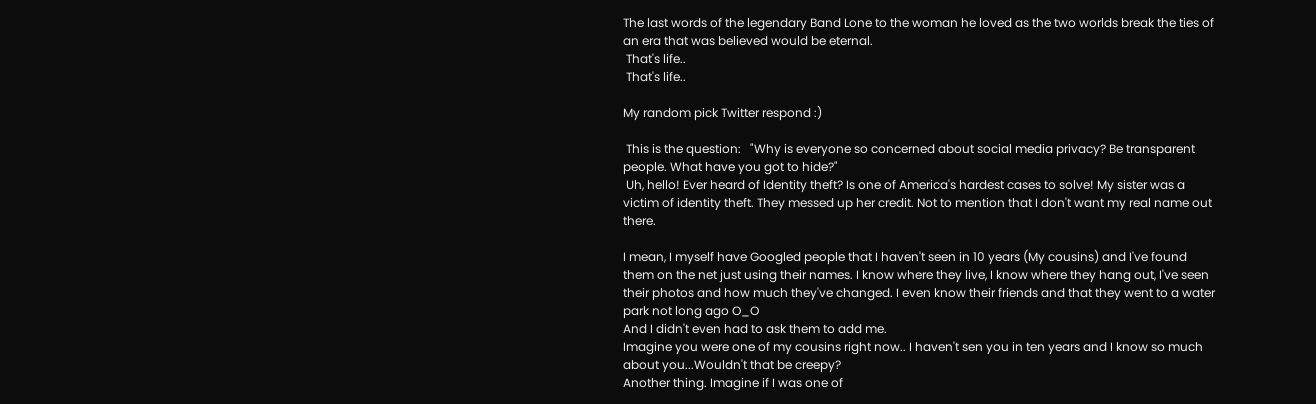The last words of the legendary Band Lone to the woman he loved as the two worlds break the ties of an era that was believed would be eternal.
 That's life..
 That's life..

My random pick Twitter respond :)

 This is the question:   "Why is everyone so concerned about social media privacy? Be transparent people. What have you got to hide?"
 Uh, hello! Ever heard of Identity theft? Is one of America's hardest cases to solve! My sister was a victim of identity theft. They messed up her credit. Not to mention that I don't want my real name out there.

I mean, I myself have Googled people that I haven't seen in 10 years (My cousins) and I've found them on the net just using their names. I know where they live, I know where they hang out, I've seen their photos and how much they've changed. I even know their friends and that they went to a water park not long ago O_O
And I didn't even had to ask them to add me.
Imagine you were one of my cousins right now.. I haven't sen you in ten years and I know so much about you...Wouldn't that be creepy?
Another thing. Imagine if I was one of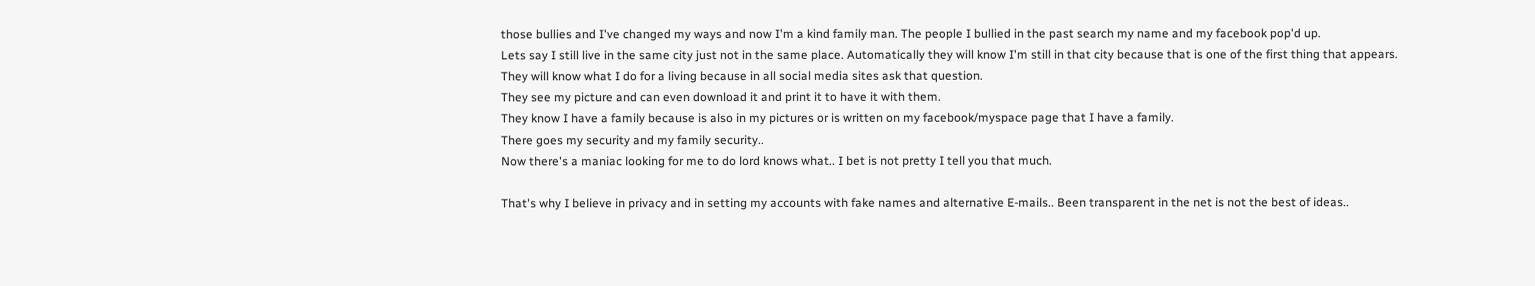those bullies and I've changed my ways and now I'm a kind family man. The people I bullied in the past search my name and my facebook pop'd up.
Lets say I still live in the same city just not in the same place. Automatically they will know I'm still in that city because that is one of the first thing that appears.
They will know what I do for a living because in all social media sites ask that question.
They see my picture and can even download it and print it to have it with them.
They know I have a family because is also in my pictures or is written on my facebook/myspace page that I have a family.
There goes my security and my family security..
Now there's a maniac looking for me to do lord knows what.. I bet is not pretty I tell you that much.

That's why I believe in privacy and in setting my accounts with fake names and alternative E-mails.. Been transparent in the net is not the best of ideas..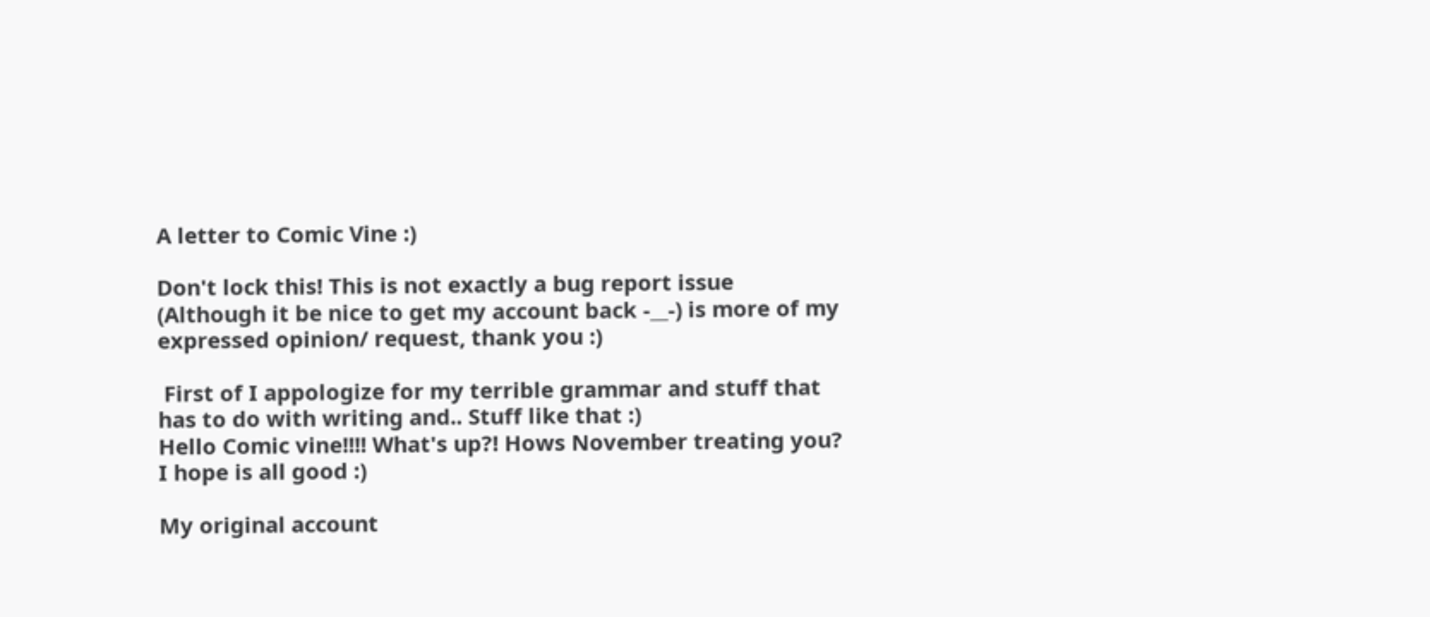A letter to Comic Vine :)

Don't lock this! This is not exactly a bug report issue (Although it be nice to get my account back -__-) is more of my expressed opinion/ request, thank you :)

 First of I appologize for my terrible grammar and stuff that has to do with writing and.. Stuff like that :)
Hello Comic vine!!!! What's up?! Hows November treating you? I hope is all good :)

My original account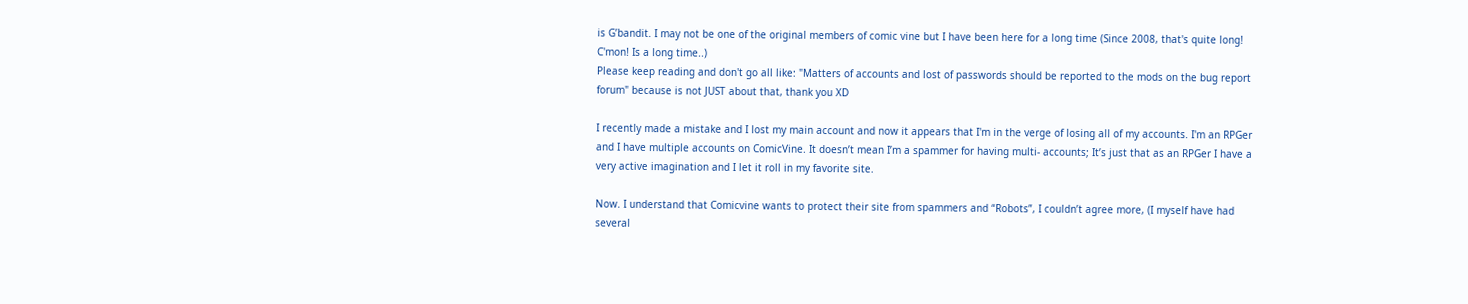is G’bandit. I may not be one of the original members of comic vine but I have been here for a long time (Since 2008, that's quite long! C'mon! Is a long time..)
Please keep reading and don't go all like: "Matters of accounts and lost of passwords should be reported to the mods on the bug report forum" because is not JUST about that, thank you XD

I recently made a mistake and I lost my main account and now it appears that I'm in the verge of losing all of my accounts. I'm an RPGer and I have multiple accounts on ComicVine. It doesn’t mean I’m a spammer for having multi- accounts; It’s just that as an RPGer I have a very active imagination and I let it roll in my favorite site.

Now. I understand that Comicvine wants to protect their site from spammers and “Robots”, I couldn’t agree more, (I myself have had several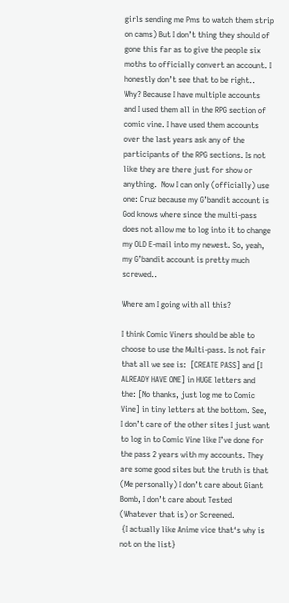girls sending me Pms to watch them strip on cams) But I don’t thing they should of gone this far as to give the people six moths to officially convert an account. I honestly don’t see that to be right.. Why? Because I have multiple accounts and I used them all in the RPG section of comic vine. I have used them accounts over the last years ask any of the participants of the RPG sections. Is not like they are there just for show or anything.  Now I can only (officially) use one: Cruz because my G’bandit account is God knows where since the multi-pass does not allow me to log into it to change my OLD E-mail into my newest. So, yeah, my G’bandit account is pretty much screwed..

Where am I going with all this?

I think Comic Viners should be able to choose to use the Multi-pass. Is not fair that all we see is:  [CREATE PASS] and [I ALREADY HAVE ONE] in HUGE letters and the: [No thanks, just log me to Comic Vine] in tiny letters at the bottom. See, I don’t care of the other sites I just want to log in to Comic Vine like I’ve done for the pass 2 years with my accounts. They are some good sites but the truth is that (Me personally) I don’t care about Giant Bomb, I don’t care about Tested (Whatever that is) or Screened.
 {I actually like Anime vice that‘s why is not on the list}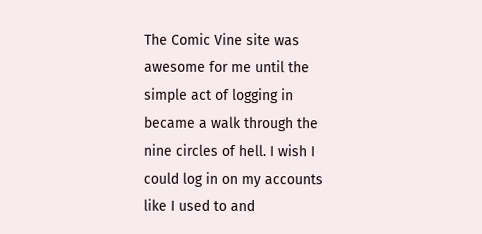The Comic Vine site was awesome for me until the simple act of logging in became a walk through the nine circles of hell. I wish I could log in on my accounts like I used to and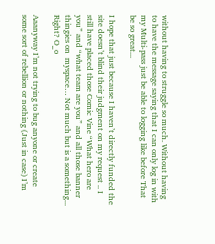without having to struggle so much. Without having to have the message saying that I can only log in with my Multi-pass just be able to logging like before That be so great...

I hope that just because I haven’t directly funded the site doesn’t blind their judgment on my request .. I still have placed those Comic Vine “What hero are you” and “what team are you” and all those banner thingies on  myspace… Not much but is a something... Right? O_o

Aaanyway I’m not trying to bug anyone or create some sort of rebellion or nothing (Just in case) I’m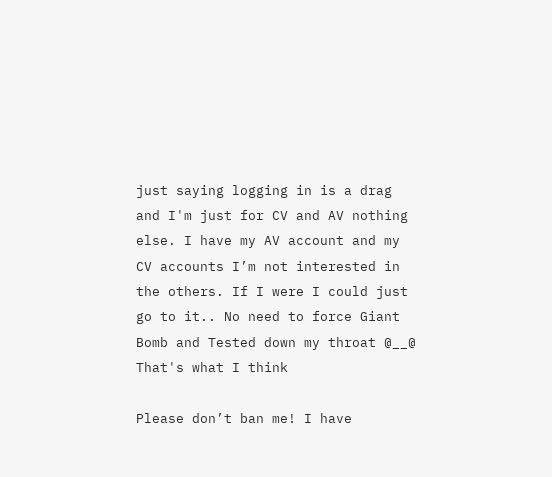just saying logging in is a drag and I'm just for CV and AV nothing else. I have my AV account and my CV accounts I’m not interested in the others. If I were I could just go to it.. No need to force Giant Bomb and Tested down my throat @__@
That's what I think

Please don’t ban me! I have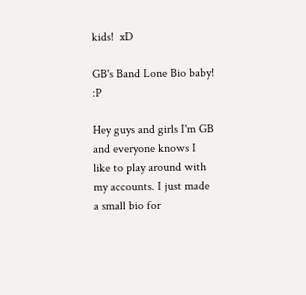kids!  xD

GB's Band Lone Bio baby! :P

Hey guys and girls I'm GB and everyone knows I like to play around with my accounts. I just made a small bio for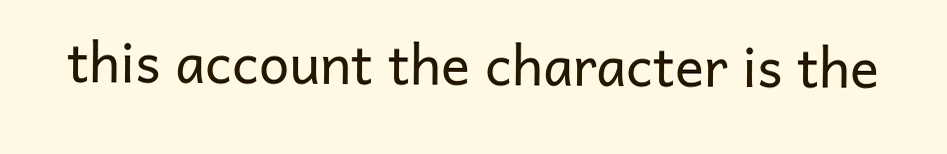this account the character is the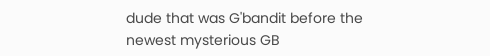dude that was G'bandit before the newest mysterious GB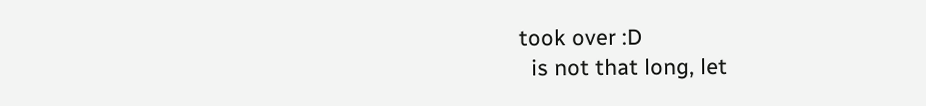took over :D
  is not that long, let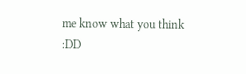me know what you think :DD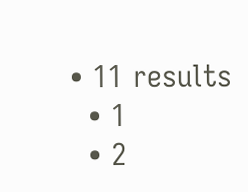• 11 results
  • 1
  • 2